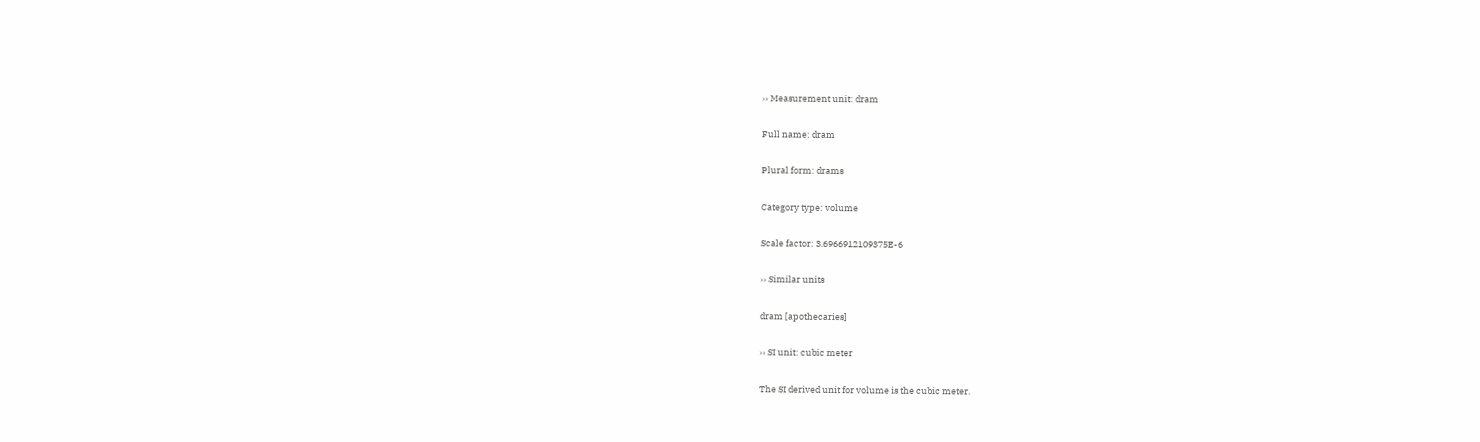›› Measurement unit: dram

Full name: dram

Plural form: drams

Category type: volume

Scale factor: 3.6966912109375E-6

›› Similar units

dram [apothecaries]

›› SI unit: cubic meter

The SI derived unit for volume is the cubic meter.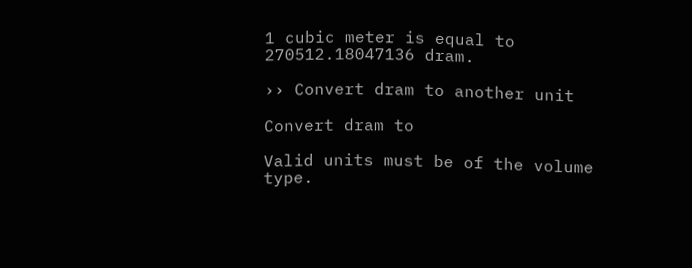1 cubic meter is equal to 270512.18047136 dram.

›› Convert dram to another unit

Convert dram to

Valid units must be of the volume type.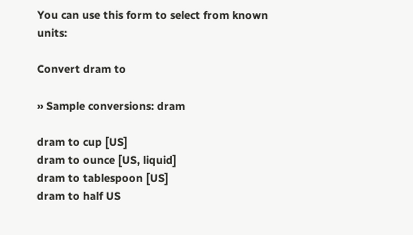You can use this form to select from known units:

Convert dram to

›› Sample conversions: dram

dram to cup [US]
dram to ounce [US, liquid]
dram to tablespoon [US]
dram to half US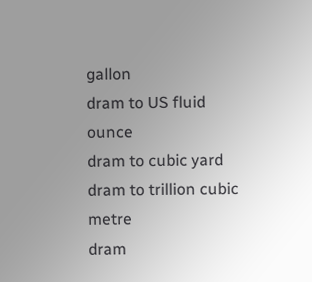gallon
dram to US fluid ounce
dram to cubic yard
dram to trillion cubic metre
dram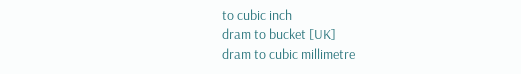to cubic inch
dram to bucket [UK]
dram to cubic millimetre